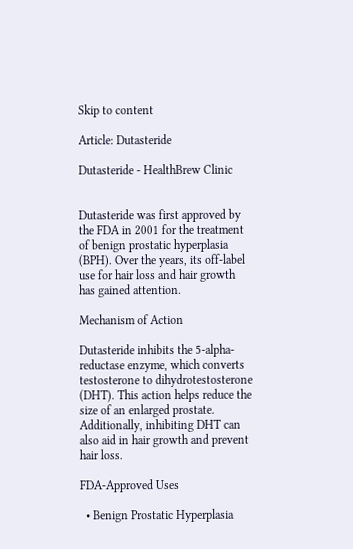Skip to content

Article: Dutasteride

Dutasteride - HealthBrew Clinic


Dutasteride was first approved by the FDA in 2001 for the treatment of benign prostatic hyperplasia (BPH). Over the years, its off-label use for hair loss and hair growth has gained attention.

Mechanism of Action

Dutasteride inhibits the 5-alpha-reductase enzyme, which converts testosterone to dihydrotestosterone (DHT). This action helps reduce the size of an enlarged prostate. Additionally, inhibiting DHT can also aid in hair growth and prevent hair loss.

FDA-Approved Uses

  • Benign Prostatic Hyperplasia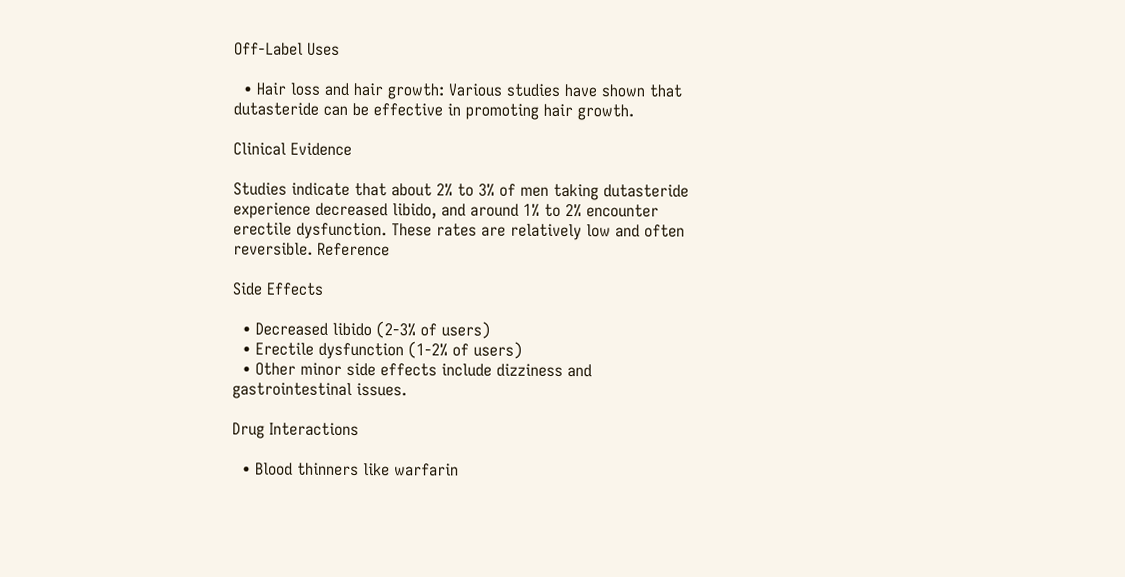Off-Label Uses

  • Hair loss and hair growth: Various studies have shown that dutasteride can be effective in promoting hair growth.

Clinical Evidence

Studies indicate that about 2% to 3% of men taking dutasteride experience decreased libido, and around 1% to 2% encounter erectile dysfunction. These rates are relatively low and often reversible. Reference

Side Effects

  • Decreased libido (2-3% of users)
  • Erectile dysfunction (1-2% of users)
  • Other minor side effects include dizziness and gastrointestinal issues.

Drug Interactions

  • Blood thinners like warfarin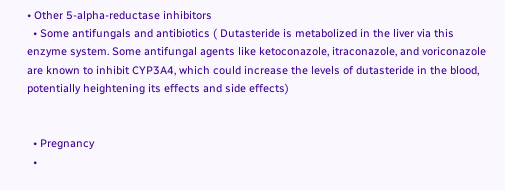• Other 5-alpha-reductase inhibitors
  • Some antifungals and antibiotics ( Dutasteride is metabolized in the liver via this enzyme system. Some antifungal agents like ketoconazole, itraconazole, and voriconazole are known to inhibit CYP3A4, which could increase the levels of dutasteride in the blood, potentially heightening its effects and side effects)


  • Pregnancy
  •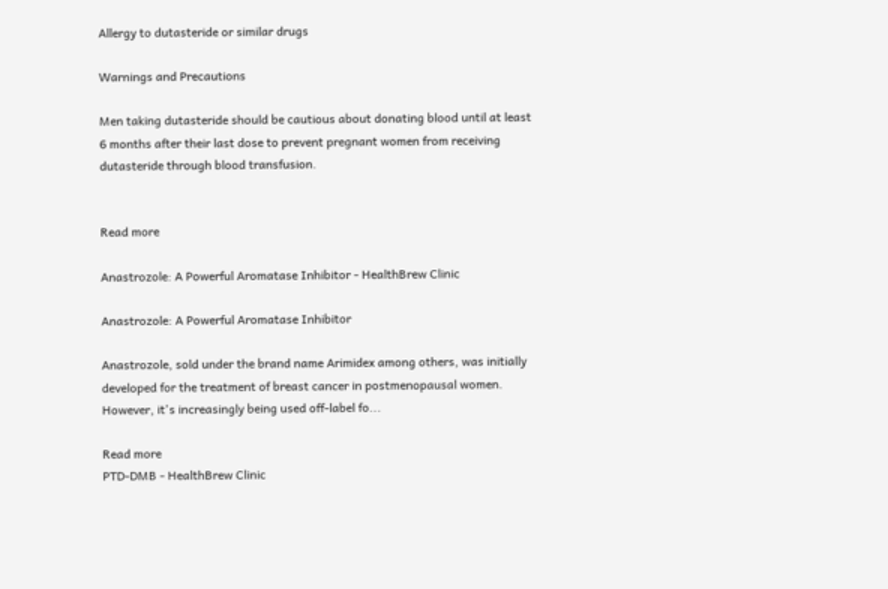Allergy to dutasteride or similar drugs

Warnings and Precautions

Men taking dutasteride should be cautious about donating blood until at least 6 months after their last dose to prevent pregnant women from receiving dutasteride through blood transfusion.


Read more

Anastrozole: A Powerful Aromatase Inhibitor - HealthBrew Clinic

Anastrozole: A Powerful Aromatase Inhibitor

Anastrozole, sold under the brand name Arimidex among others, was initially developed for the treatment of breast cancer in postmenopausal women. However, it's increasingly being used off-label fo...

Read more
PTD-DMB - HealthBrew Clinic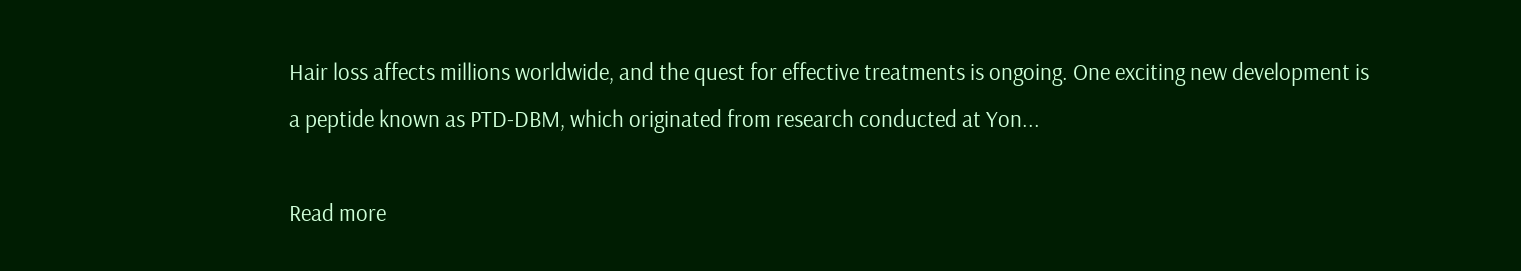Hair loss affects millions worldwide, and the quest for effective treatments is ongoing. One exciting new development is a peptide known as PTD-DBM, which originated from research conducted at Yon...

Read more